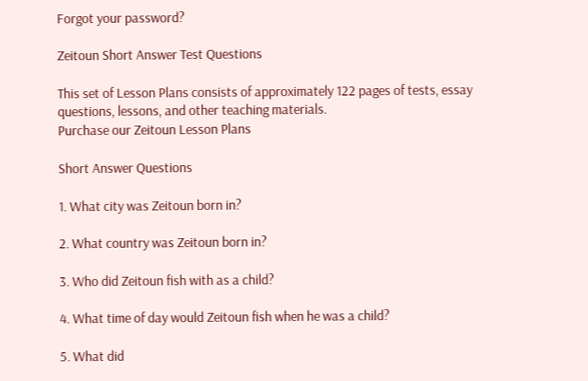Forgot your password?

Zeitoun Short Answer Test Questions

This set of Lesson Plans consists of approximately 122 pages of tests, essay questions, lessons, and other teaching materials.
Purchase our Zeitoun Lesson Plans

Short Answer Questions

1. What city was Zeitoun born in?

2. What country was Zeitoun born in?

3. Who did Zeitoun fish with as a child?

4. What time of day would Zeitoun fish when he was a child?

5. What did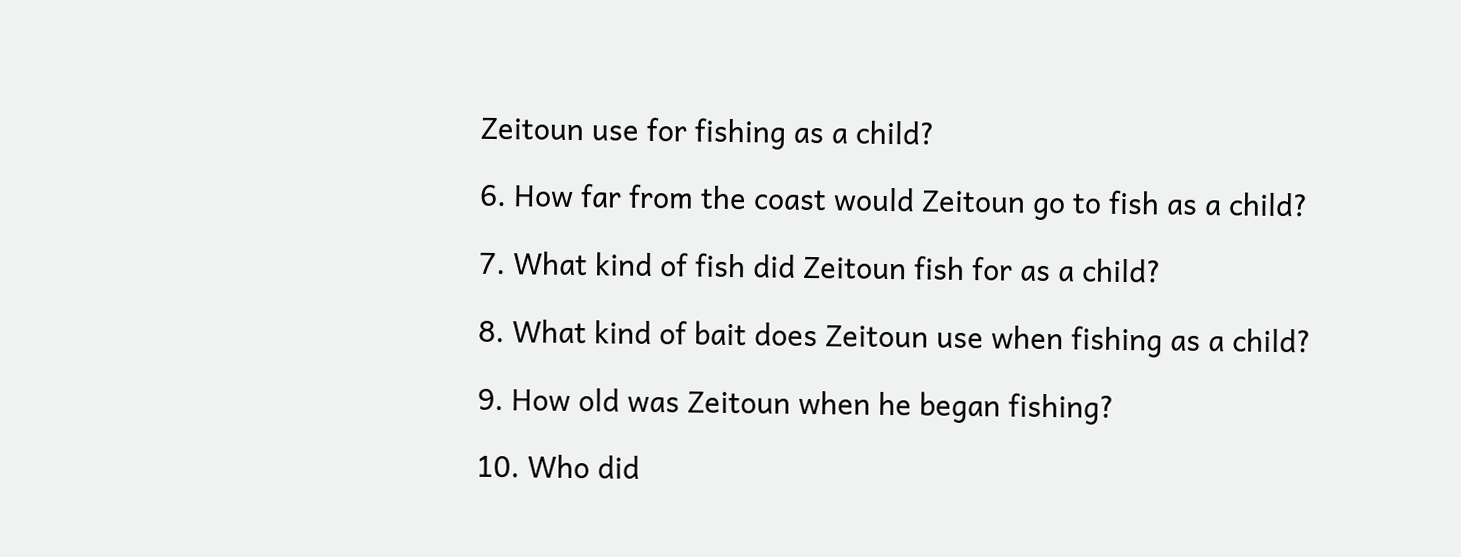Zeitoun use for fishing as a child?

6. How far from the coast would Zeitoun go to fish as a child?

7. What kind of fish did Zeitoun fish for as a child?

8. What kind of bait does Zeitoun use when fishing as a child?

9. How old was Zeitoun when he began fishing?

10. Who did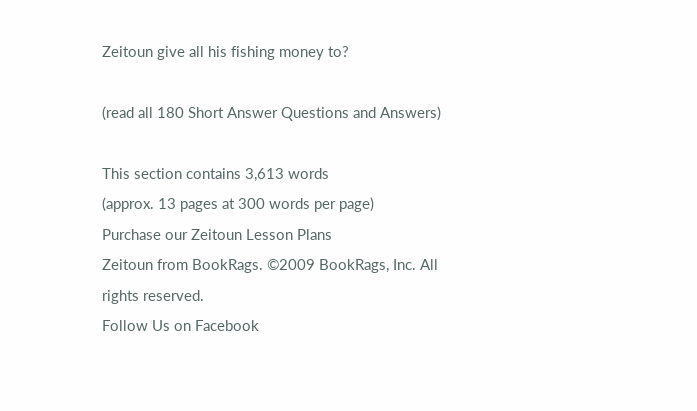Zeitoun give all his fishing money to?

(read all 180 Short Answer Questions and Answers)

This section contains 3,613 words
(approx. 13 pages at 300 words per page)
Purchase our Zeitoun Lesson Plans
Zeitoun from BookRags. ©2009 BookRags, Inc. All rights reserved.
Follow Us on Facebook